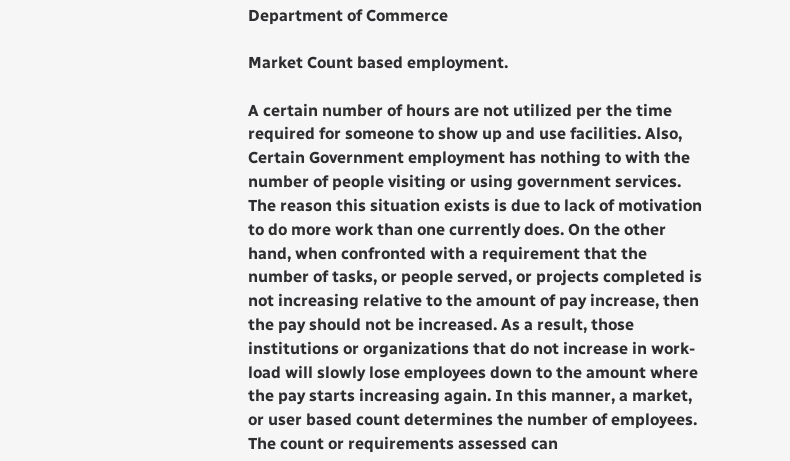Department of Commerce

Market Count based employment.

A certain number of hours are not utilized per the time required for someone to show up and use facilities. Also, Certain Government employment has nothing to with the number of people visiting or using government services. The reason this situation exists is due to lack of motivation to do more work than one currently does. On the other hand, when confronted with a requirement that the number of tasks, or people served, or projects completed is not increasing relative to the amount of pay increase, then the pay should not be increased. As a result, those institutions or organizations that do not increase in work-load will slowly lose employees down to the amount where the pay starts increasing again. In this manner, a market, or user based count determines the number of employees. The count or requirements assessed can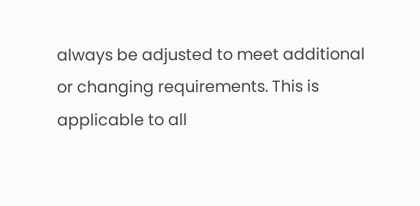always be adjusted to meet additional or changing requirements. This is applicable to all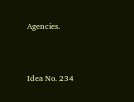Agencies.



Idea No. 234